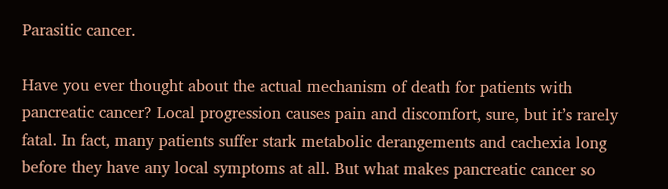Parasitic cancer.

Have you ever thought about the actual mechanism of death for patients with pancreatic cancer? Local progression causes pain and discomfort, sure, but it’s rarely fatal. In fact, many patients suffer stark metabolic derangements and cachexia long before they have any local symptoms at all. But what makes pancreatic cancer so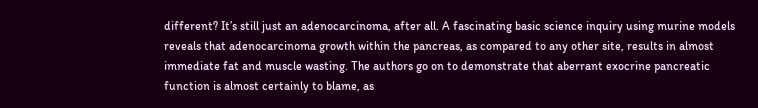different? It’s still just an adenocarcinoma, after all. A fascinating basic science inquiry using murine models reveals that adenocarcinoma growth within the pancreas, as compared to any other site, results in almost immediate fat and muscle wasting. The authors go on to demonstrate that aberrant exocrine pancreatic function is almost certainly to blame, as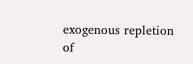exogenous repletion of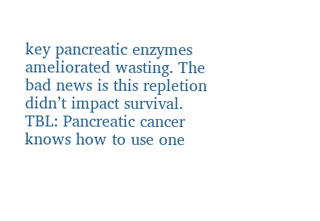key pancreatic enzymes ameliorated wasting. The bad news is this repletion didn’t impact survival. TBL: Pancreatic cancer knows how to use one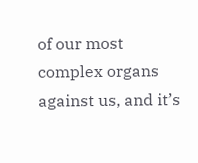of our most complex organs against us, and it’s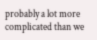probably a lot more complicated than we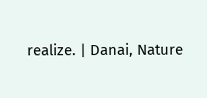realize. | Danai, Nature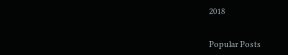2018


Popular Posts